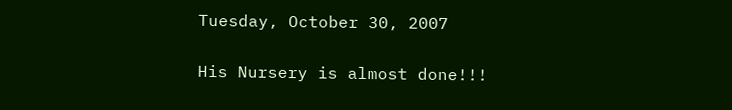Tuesday, October 30, 2007

His Nursery is almost done!!!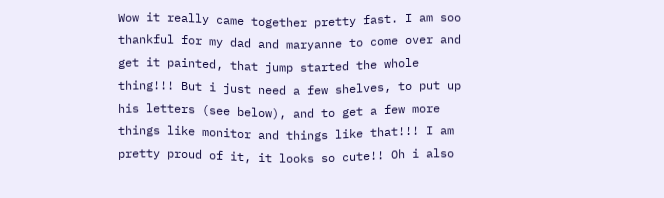Wow it really came together pretty fast. I am soo thankful for my dad and maryanne to come over and get it painted, that jump started the whole thing!!! But i just need a few shelves, to put up his letters (see below), and to get a few more things like monitor and things like that!!! I am pretty proud of it, it looks so cute!! Oh i also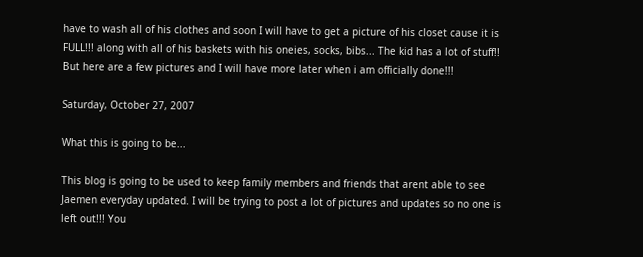have to wash all of his clothes and soon I will have to get a picture of his closet cause it is FULL!!! along with all of his baskets with his oneies, socks, bibs... The kid has a lot of stuff!! But here are a few pictures and I will have more later when i am officially done!!!

Saturday, October 27, 2007

What this is going to be...

This blog is going to be used to keep family members and friends that arent able to see Jaemen everyday updated. I will be trying to post a lot of pictures and updates so no one is left out!!! You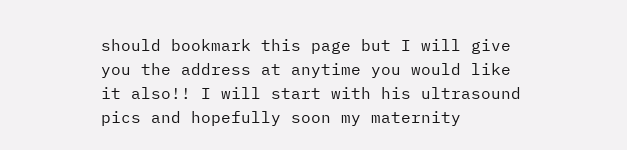should bookmark this page but I will give you the address at anytime you would like it also!! I will start with his ultrasound pics and hopefully soon my maternity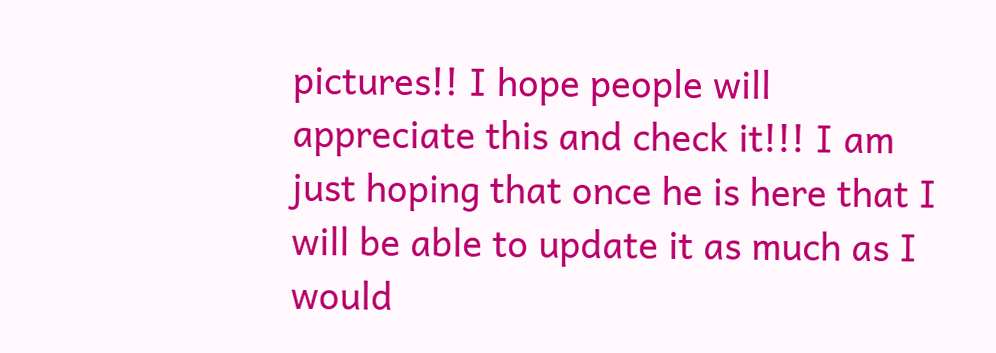pictures!! I hope people will appreciate this and check it!!! I am just hoping that once he is here that I will be able to update it as much as I would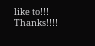like to!!! Thanks!!!!